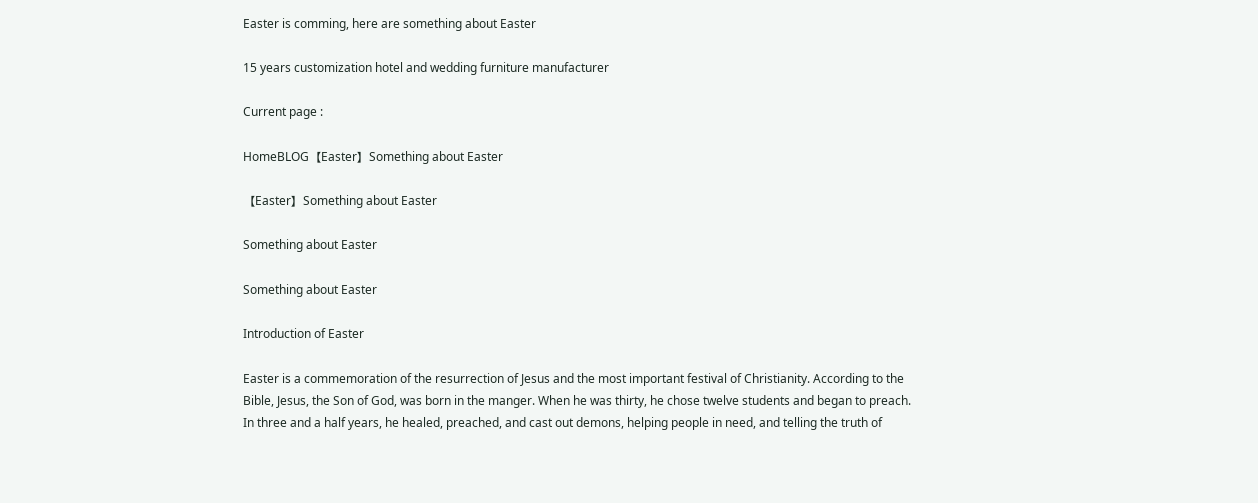Easter is comming, here are something about Easter

15 years customization hotel and wedding furniture manufacturer

Current page :

HomeBLOG【Easter】Something about Easter

【Easter】Something about Easter

Something about Easter

Something about Easter

Introduction of Easter

Easter is a commemoration of the resurrection of Jesus and the most important festival of Christianity. According to the Bible, Jesus, the Son of God, was born in the manger. When he was thirty, he chose twelve students and began to preach. In three and a half years, he healed, preached, and cast out demons, helping people in need, and telling the truth of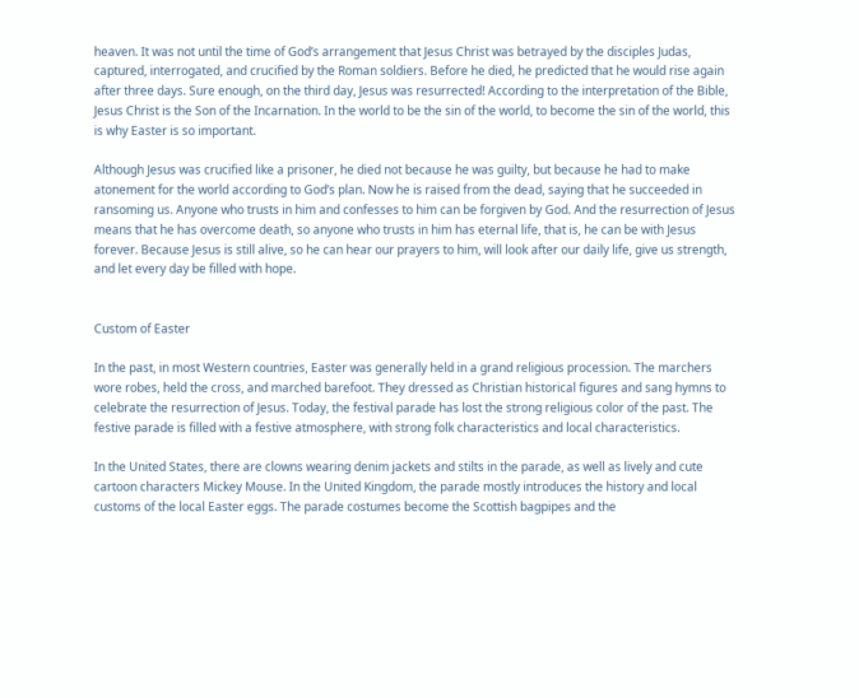heaven. It was not until the time of God’s arrangement that Jesus Christ was betrayed by the disciples Judas, captured, interrogated, and crucified by the Roman soldiers. Before he died, he predicted that he would rise again after three days. Sure enough, on the third day, Jesus was resurrected! According to the interpretation of the Bible, Jesus Christ is the Son of the Incarnation. In the world to be the sin of the world, to become the sin of the world, this is why Easter is so important.

Although Jesus was crucified like a prisoner, he died not because he was guilty, but because he had to make atonement for the world according to God’s plan. Now he is raised from the dead, saying that he succeeded in ransoming us. Anyone who trusts in him and confesses to him can be forgiven by God. And the resurrection of Jesus means that he has overcome death, so anyone who trusts in him has eternal life, that is, he can be with Jesus forever. Because Jesus is still alive, so he can hear our prayers to him, will look after our daily life, give us strength, and let every day be filled with hope.


Custom of Easter

In the past, in most Western countries, Easter was generally held in a grand religious procession. The marchers wore robes, held the cross, and marched barefoot. They dressed as Christian historical figures and sang hymns to celebrate the resurrection of Jesus. Today, the festival parade has lost the strong religious color of the past. The festive parade is filled with a festive atmosphere, with strong folk characteristics and local characteristics.

In the United States, there are clowns wearing denim jackets and stilts in the parade, as well as lively and cute cartoon characters Mickey Mouse. In the United Kingdom, the parade mostly introduces the history and local customs of the local Easter eggs. The parade costumes become the Scottish bagpipes and the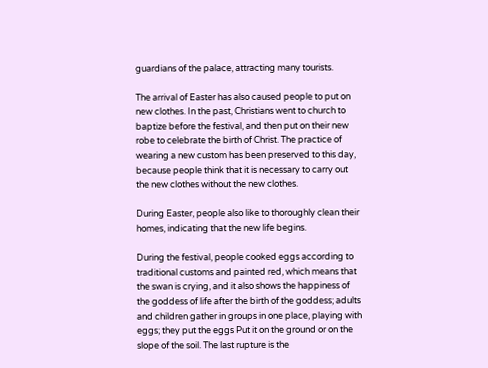guardians of the palace, attracting many tourists.

The arrival of Easter has also caused people to put on new clothes. In the past, Christians went to church to baptize before the festival, and then put on their new robe to celebrate the birth of Christ. The practice of wearing a new custom has been preserved to this day, because people think that it is necessary to carry out the new clothes without the new clothes.

During Easter, people also like to thoroughly clean their homes, indicating that the new life begins.

During the festival, people cooked eggs according to traditional customs and painted red, which means that the swan is crying, and it also shows the happiness of the goddess of life after the birth of the goddess; adults and children gather in groups in one place, playing with eggs; they put the eggs Put it on the ground or on the slope of the soil. The last rupture is the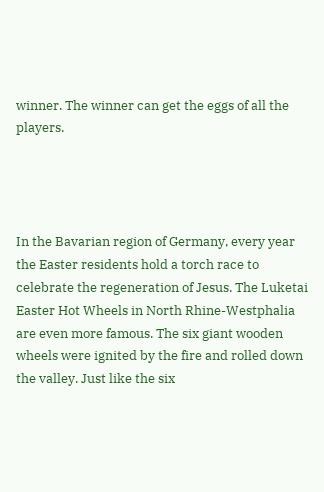winner. The winner can get the eggs of all the players.




In the Bavarian region of Germany, every year the Easter residents hold a torch race to celebrate the regeneration of Jesus. The Luketai Easter Hot Wheels in North Rhine-Westphalia are even more famous. The six giant wooden wheels were ignited by the fire and rolled down the valley. Just like the six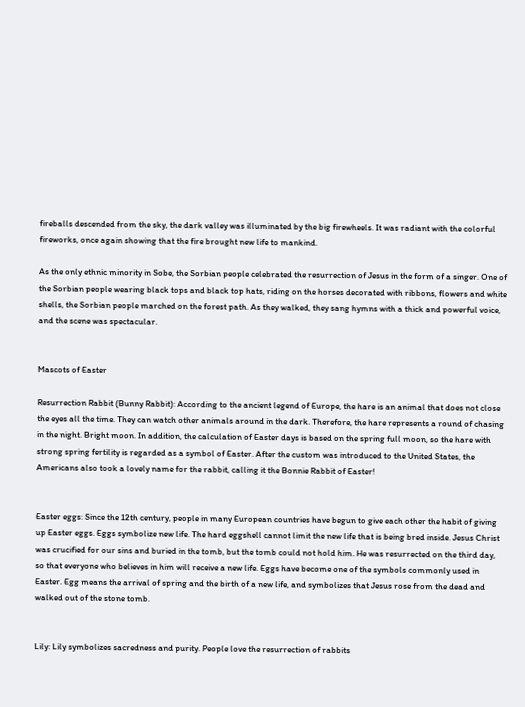fireballs descended from the sky, the dark valley was illuminated by the big firewheels. It was radiant with the colorful fireworks, once again showing that the fire brought new life to mankind.

As the only ethnic minority in Sobe, the Sorbian people celebrated the resurrection of Jesus in the form of a singer. One of the Sorbian people wearing black tops and black top hats, riding on the horses decorated with ribbons, flowers and white shells, the Sorbian people marched on the forest path. As they walked, they sang hymns with a thick and powerful voice, and the scene was spectacular.


Mascots of Easter

Resurrection Rabbit (Bunny Rabbit): According to the ancient legend of Europe, the hare is an animal that does not close the eyes all the time. They can watch other animals around in the dark. Therefore, the hare represents a round of chasing in the night. Bright moon. In addition, the calculation of Easter days is based on the spring full moon, so the hare with strong spring fertility is regarded as a symbol of Easter. After the custom was introduced to the United States, the Americans also took a lovely name for the rabbit, calling it the Bonnie Rabbit of Easter!


Easter eggs: Since the 12th century, people in many European countries have begun to give each other the habit of giving up Easter eggs. Eggs symbolize new life. The hard eggshell cannot limit the new life that is being bred inside. Jesus Christ was crucified for our sins and buried in the tomb, but the tomb could not hold him. He was resurrected on the third day, so that everyone who believes in him will receive a new life. Eggs have become one of the symbols commonly used in Easter. Egg means the arrival of spring and the birth of a new life, and symbolizes that Jesus rose from the dead and walked out of the stone tomb.


Lily: Lily symbolizes sacredness and purity. People love the resurrection of rabbits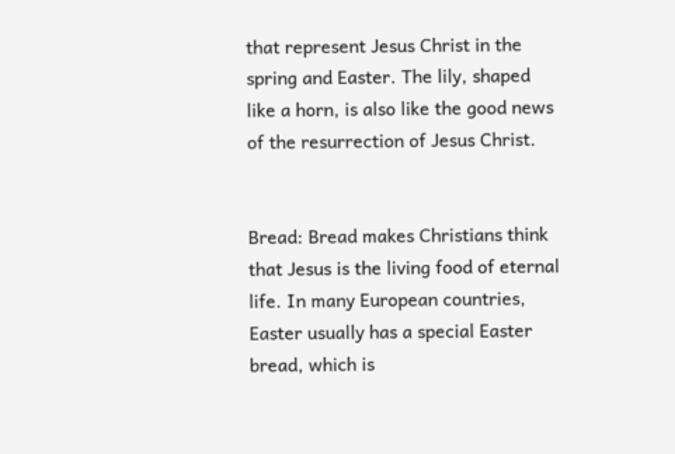that represent Jesus Christ in the spring and Easter. The lily, shaped like a horn, is also like the good news of the resurrection of Jesus Christ.


Bread: Bread makes Christians think that Jesus is the living food of eternal life. In many European countries, Easter usually has a special Easter bread, which is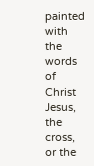painted with the words of Christ Jesus, the cross, or the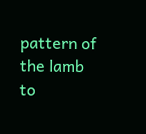pattern of the lamb to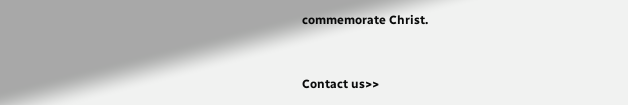commemorate Christ.


Contact us>>